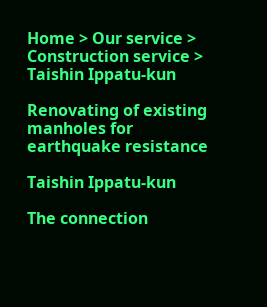Home > Our service > Construction service > Taishin Ippatu-kun

Renovating of existing manholes for earthquake resistance

Taishin Ippatu-kun

The connection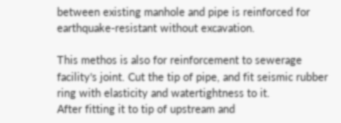between existing manhole and pipe is reinforced for earthquake-resistant without excavation.

This methos is also for reinforcement to sewerage facility's joint. Cut the tip of pipe, and fit seismic rubber ring with elasticity and watertightness to it.
After fitting it to tip of upstream and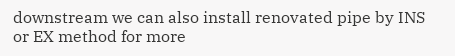downstream we can also install renovated pipe by INS or EX method for more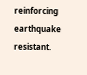reinforcing earthquake resistant.